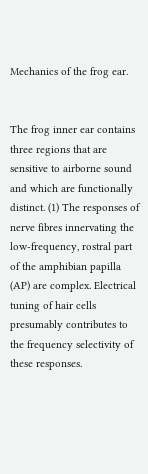Mechanics of the frog ear.


The frog inner ear contains three regions that are sensitive to airborne sound and which are functionally distinct. (1) The responses of nerve fibres innervating the low-frequency, rostral part of the amphibian papilla (AP) are complex. Electrical tuning of hair cells presumably contributes to the frequency selectivity of these responses.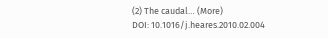(2) The caudal… (More)
DOI: 10.1016/j.heares.2010.02.004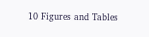10 Figures and Tables